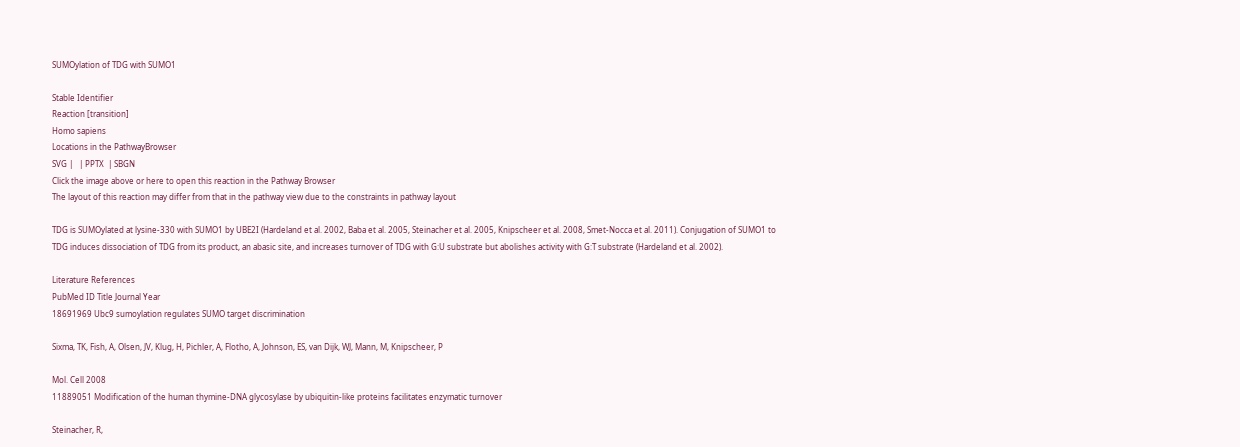SUMOylation of TDG with SUMO1

Stable Identifier
Reaction [transition]
Homo sapiens
Locations in the PathwayBrowser
SVG |   | PPTX  | SBGN
Click the image above or here to open this reaction in the Pathway Browser
The layout of this reaction may differ from that in the pathway view due to the constraints in pathway layout

TDG is SUMOylated at lysine-330 with SUMO1 by UBE2I (Hardeland et al. 2002, Baba et al. 2005, Steinacher et al. 2005, Knipscheer et al. 2008, Smet-Nocca et al. 2011). Conjugation of SUMO1 to TDG induces dissociation of TDG from its product, an abasic site, and increases turnover of TDG with G:U substrate but abolishes activity with G:T substrate (Hardeland et al. 2002).

Literature References
PubMed ID Title Journal Year
18691969 Ubc9 sumoylation regulates SUMO target discrimination

Sixma, TK, Fish, A, Olsen, JV, Klug, H, Pichler, A, Flotho, A, Johnson, ES, van Dijk, WJ, Mann, M, Knipscheer, P

Mol. Cell 2008
11889051 Modification of the human thymine-DNA glycosylase by ubiquitin-like proteins facilitates enzymatic turnover

Steinacher, R,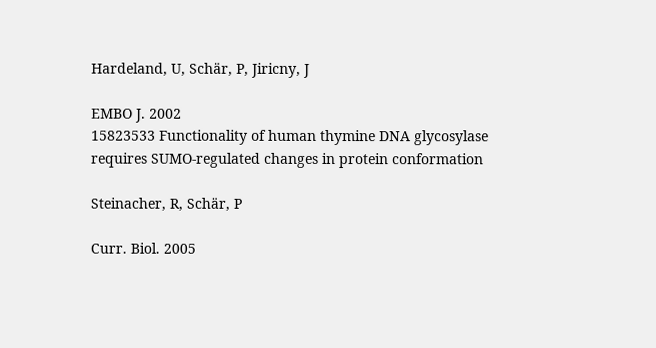Hardeland, U, Schär, P, Jiricny, J

EMBO J. 2002
15823533 Functionality of human thymine DNA glycosylase requires SUMO-regulated changes in protein conformation

Steinacher, R, Schär, P

Curr. Biol. 2005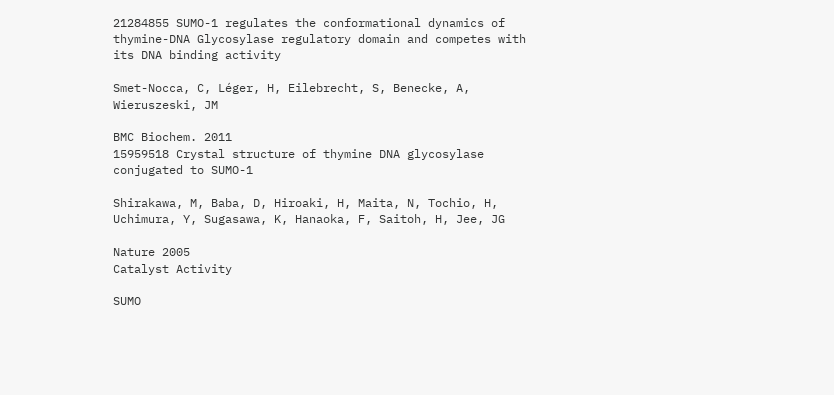21284855 SUMO-1 regulates the conformational dynamics of thymine-DNA Glycosylase regulatory domain and competes with its DNA binding activity

Smet-Nocca, C, Léger, H, Eilebrecht, S, Benecke, A, Wieruszeski, JM

BMC Biochem. 2011
15959518 Crystal structure of thymine DNA glycosylase conjugated to SUMO-1

Shirakawa, M, Baba, D, Hiroaki, H, Maita, N, Tochio, H, Uchimura, Y, Sugasawa, K, Hanaoka, F, Saitoh, H, Jee, JG

Nature 2005
Catalyst Activity

SUMO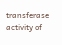transferase activity of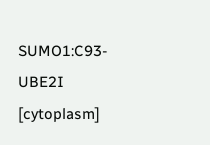SUMO1:C93-UBE2I [cytoplasm]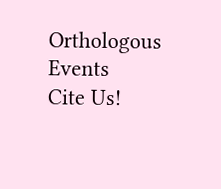Orthologous Events
Cite Us!